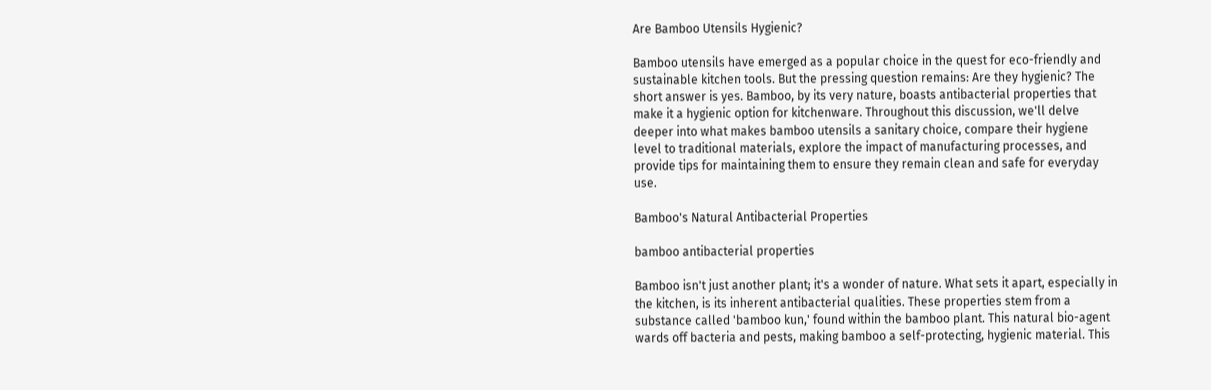Are Bamboo Utensils Hygienic?

Bamboo utensils have emerged as a popular choice in the quest for eco-friendly and sustainable kitchen tools. But the pressing question remains: Are they hygienic? The short answer is yes. Bamboo, by its very nature, boasts antibacterial properties that make it a hygienic option for kitchenware. Throughout this discussion, we'll delve deeper into what makes bamboo utensils a sanitary choice, compare their hygiene level to traditional materials, explore the impact of manufacturing processes, and provide tips for maintaining them to ensure they remain clean and safe for everyday use.

Bamboo's Natural Antibacterial Properties

bamboo antibacterial properties

Bamboo isn't just another plant; it's a wonder of nature. What sets it apart, especially in the kitchen, is its inherent antibacterial qualities. These properties stem from a substance called 'bamboo kun,' found within the bamboo plant. This natural bio-agent wards off bacteria and pests, making bamboo a self-protecting, hygienic material. This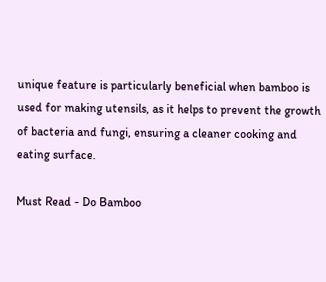unique feature is particularly beneficial when bamboo is used for making utensils, as it helps to prevent the growth of bacteria and fungi, ensuring a cleaner cooking and eating surface.

Must Read - Do Bamboo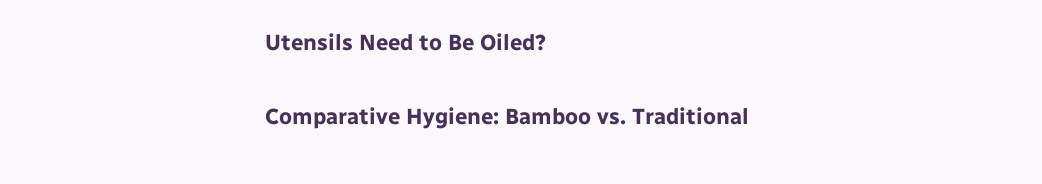Utensils Need to Be Oiled?

Comparative Hygiene: Bamboo vs. Traditional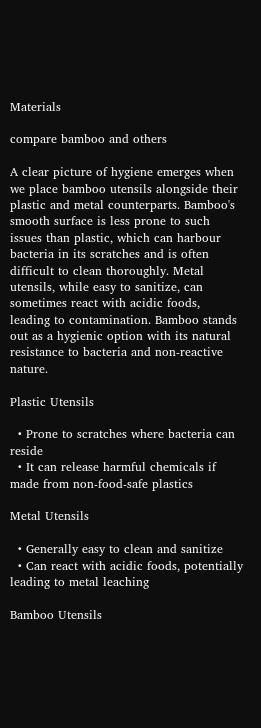Materials

compare bamboo and others

A clear picture of hygiene emerges when we place bamboo utensils alongside their plastic and metal counterparts. Bamboo's smooth surface is less prone to such issues than plastic, which can harbour bacteria in its scratches and is often difficult to clean thoroughly. Metal utensils, while easy to sanitize, can sometimes react with acidic foods, leading to contamination. Bamboo stands out as a hygienic option with its natural resistance to bacteria and non-reactive nature.

Plastic Utensils

  • Prone to scratches where bacteria can reside
  • It can release harmful chemicals if made from non-food-safe plastics

Metal Utensils

  • Generally easy to clean and sanitize
  • Can react with acidic foods, potentially leading to metal leaching

Bamboo Utensils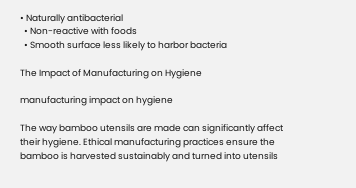• Naturally antibacterial
  • Non-reactive with foods
  • Smooth surface less likely to harbor bacteria

The Impact of Manufacturing on Hygiene

manufacturing impact on hygiene

The way bamboo utensils are made can significantly affect their hygiene. Ethical manufacturing practices ensure the bamboo is harvested sustainably and turned into utensils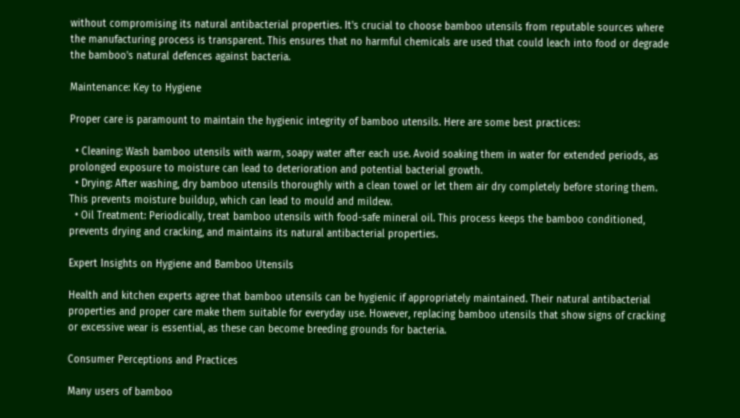without compromising its natural antibacterial properties. It's crucial to choose bamboo utensils from reputable sources where the manufacturing process is transparent. This ensures that no harmful chemicals are used that could leach into food or degrade the bamboo's natural defences against bacteria.

Maintenance: Key to Hygiene

Proper care is paramount to maintain the hygienic integrity of bamboo utensils. Here are some best practices:

  • Cleaning: Wash bamboo utensils with warm, soapy water after each use. Avoid soaking them in water for extended periods, as prolonged exposure to moisture can lead to deterioration and potential bacterial growth.
  • Drying: After washing, dry bamboo utensils thoroughly with a clean towel or let them air dry completely before storing them. This prevents moisture buildup, which can lead to mould and mildew.
  • Oil Treatment: Periodically, treat bamboo utensils with food-safe mineral oil. This process keeps the bamboo conditioned, prevents drying and cracking, and maintains its natural antibacterial properties.

Expert Insights on Hygiene and Bamboo Utensils

Health and kitchen experts agree that bamboo utensils can be hygienic if appropriately maintained. Their natural antibacterial properties and proper care make them suitable for everyday use. However, replacing bamboo utensils that show signs of cracking or excessive wear is essential, as these can become breeding grounds for bacteria.

Consumer Perceptions and Practices

Many users of bamboo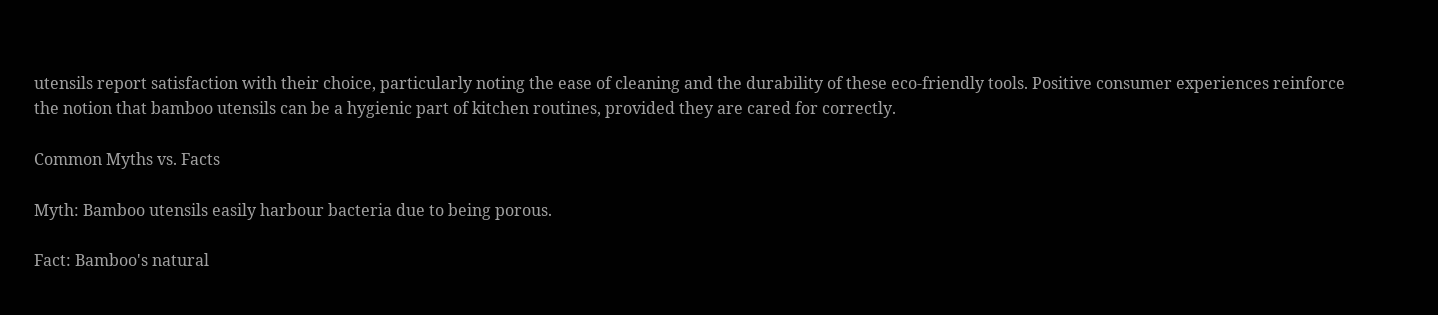utensils report satisfaction with their choice, particularly noting the ease of cleaning and the durability of these eco-friendly tools. Positive consumer experiences reinforce the notion that bamboo utensils can be a hygienic part of kitchen routines, provided they are cared for correctly.

Common Myths vs. Facts

Myth: Bamboo utensils easily harbour bacteria due to being porous.

Fact: Bamboo's natural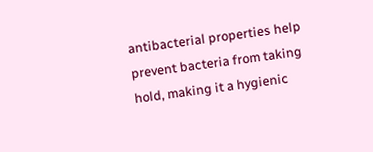antibacterial properties help prevent bacteria from taking hold, making it a hygienic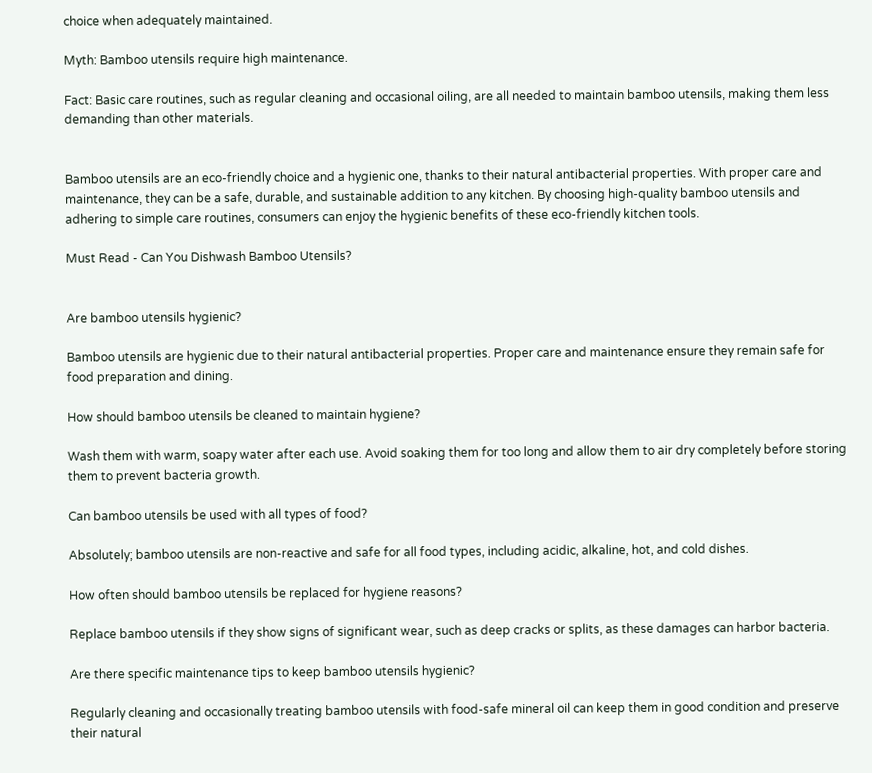choice when adequately maintained.

Myth: Bamboo utensils require high maintenance.

Fact: Basic care routines, such as regular cleaning and occasional oiling, are all needed to maintain bamboo utensils, making them less demanding than other materials.


Bamboo utensils are an eco-friendly choice and a hygienic one, thanks to their natural antibacterial properties. With proper care and maintenance, they can be a safe, durable, and sustainable addition to any kitchen. By choosing high-quality bamboo utensils and adhering to simple care routines, consumers can enjoy the hygienic benefits of these eco-friendly kitchen tools.

Must Read - Can You Dishwash Bamboo Utensils?


Are bamboo utensils hygienic?

Bamboo utensils are hygienic due to their natural antibacterial properties. Proper care and maintenance ensure they remain safe for food preparation and dining.

How should bamboo utensils be cleaned to maintain hygiene?

Wash them with warm, soapy water after each use. Avoid soaking them for too long and allow them to air dry completely before storing them to prevent bacteria growth.

Can bamboo utensils be used with all types of food?

Absolutely; bamboo utensils are non-reactive and safe for all food types, including acidic, alkaline, hot, and cold dishes.

How often should bamboo utensils be replaced for hygiene reasons?

Replace bamboo utensils if they show signs of significant wear, such as deep cracks or splits, as these damages can harbor bacteria.

Are there specific maintenance tips to keep bamboo utensils hygienic?

Regularly cleaning and occasionally treating bamboo utensils with food-safe mineral oil can keep them in good condition and preserve their natural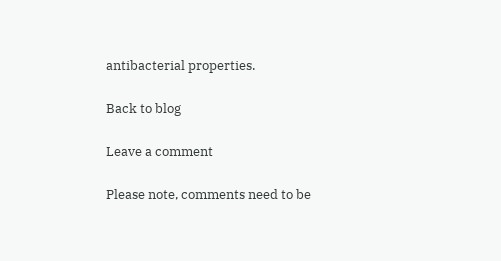antibacterial properties.

Back to blog

Leave a comment

Please note, comments need to be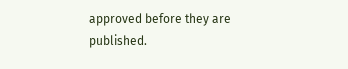approved before they are published.